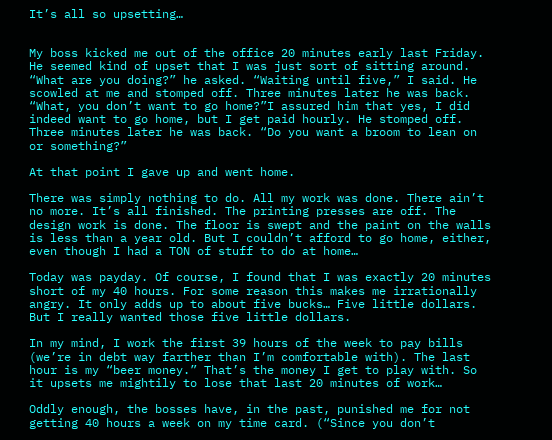It’s all so upsetting…


My boss kicked me out of the office 20 minutes early last Friday. He seemed kind of upset that I was just sort of sitting around. “What are you doing?” he asked. “Waiting until five,” I said. He scowled at me and stomped off. Three minutes later he was back. “What, you don’t want to go home?”I assured him that yes, I did indeed want to go home, but I get paid hourly. He stomped off. Three minutes later he was back. “Do you want a broom to lean on or something?”

At that point I gave up and went home.

There was simply nothing to do. All my work was done. There ain’t no more. It’s all finished. The printing presses are off. The design work is done. The floor is swept and the paint on the walls is less than a year old. But I couldn’t afford to go home, either, even though I had a TON of stuff to do at home…

Today was payday. Of course, I found that I was exactly 20 minutes short of my 40 hours. For some reason this makes me irrationally angry. It only adds up to about five bucks… Five little dollars. But I really wanted those five little dollars.

In my mind, I work the first 39 hours of the week to pay bills (we’re in debt way farther than I’m comfortable with). The last hour is my “beer money.” That’s the money I get to play with. So it upsets me mightily to lose that last 20 minutes of work…

Oddly enough, the bosses have, in the past, punished me for not getting 40 hours a week on my time card. (“Since you don’t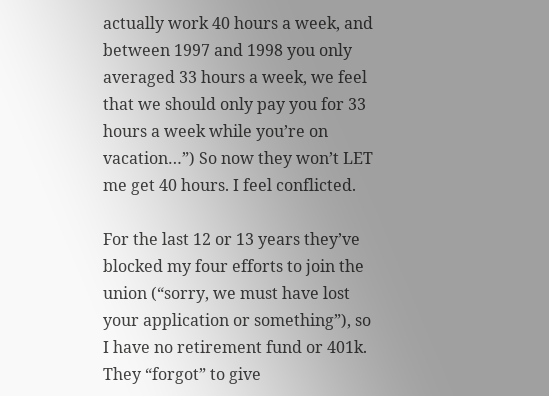actually work 40 hours a week, and between 1997 and 1998 you only averaged 33 hours a week, we feel that we should only pay you for 33 hours a week while you’re on vacation…”) So now they won’t LET me get 40 hours. I feel conflicted.

For the last 12 or 13 years they’ve blocked my four efforts to join the union (“sorry, we must have lost your application or something”), so I have no retirement fund or 401k. They “forgot” to give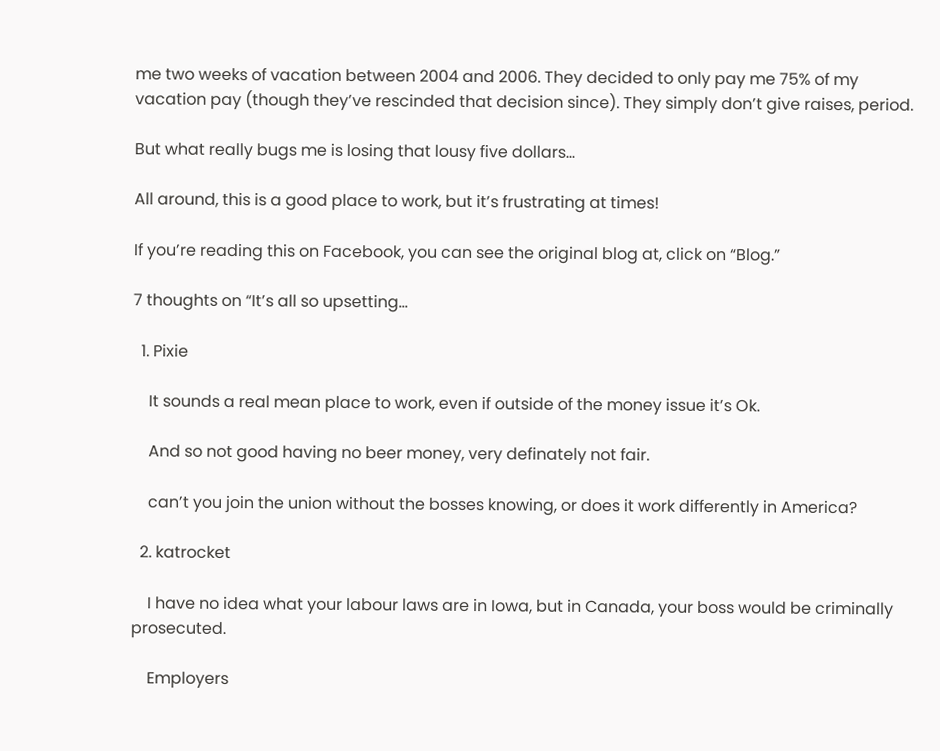me two weeks of vacation between 2004 and 2006. They decided to only pay me 75% of my vacation pay (though they’ve rescinded that decision since). They simply don’t give raises, period.

But what really bugs me is losing that lousy five dollars…

All around, this is a good place to work, but it’s frustrating at times!

If you’re reading this on Facebook, you can see the original blog at, click on “Blog.”

7 thoughts on “It’s all so upsetting…

  1. Pixie

    It sounds a real mean place to work, even if outside of the money issue it’s Ok.

    And so not good having no beer money, very definately not fair.

    can’t you join the union without the bosses knowing, or does it work differently in America?

  2. katrocket

    I have no idea what your labour laws are in Iowa, but in Canada, your boss would be criminally prosecuted.

    Employers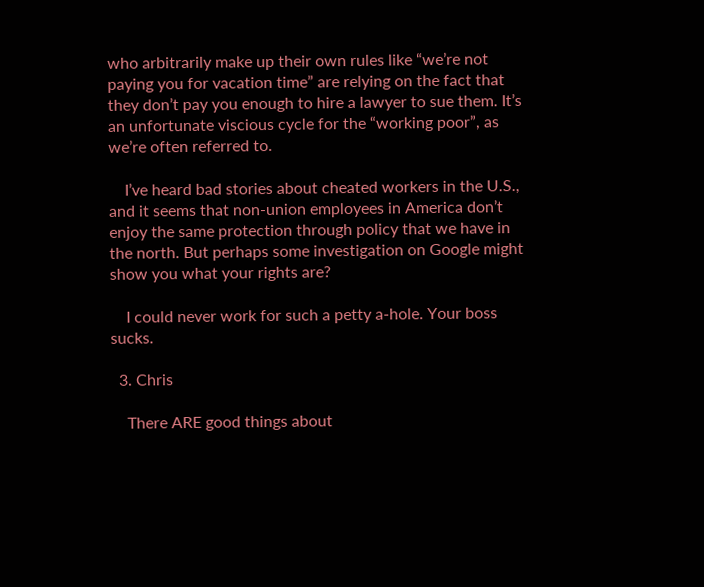who arbitrarily make up their own rules like “we’re not paying you for vacation time” are relying on the fact that they don’t pay you enough to hire a lawyer to sue them. It’s an unfortunate viscious cycle for the “working poor”, as we’re often referred to.

    I’ve heard bad stories about cheated workers in the U.S., and it seems that non-union employees in America don’t enjoy the same protection through policy that we have in the north. But perhaps some investigation on Google might show you what your rights are?

    I could never work for such a petty a-hole. Your boss sucks.

  3. Chris

    There ARE good things about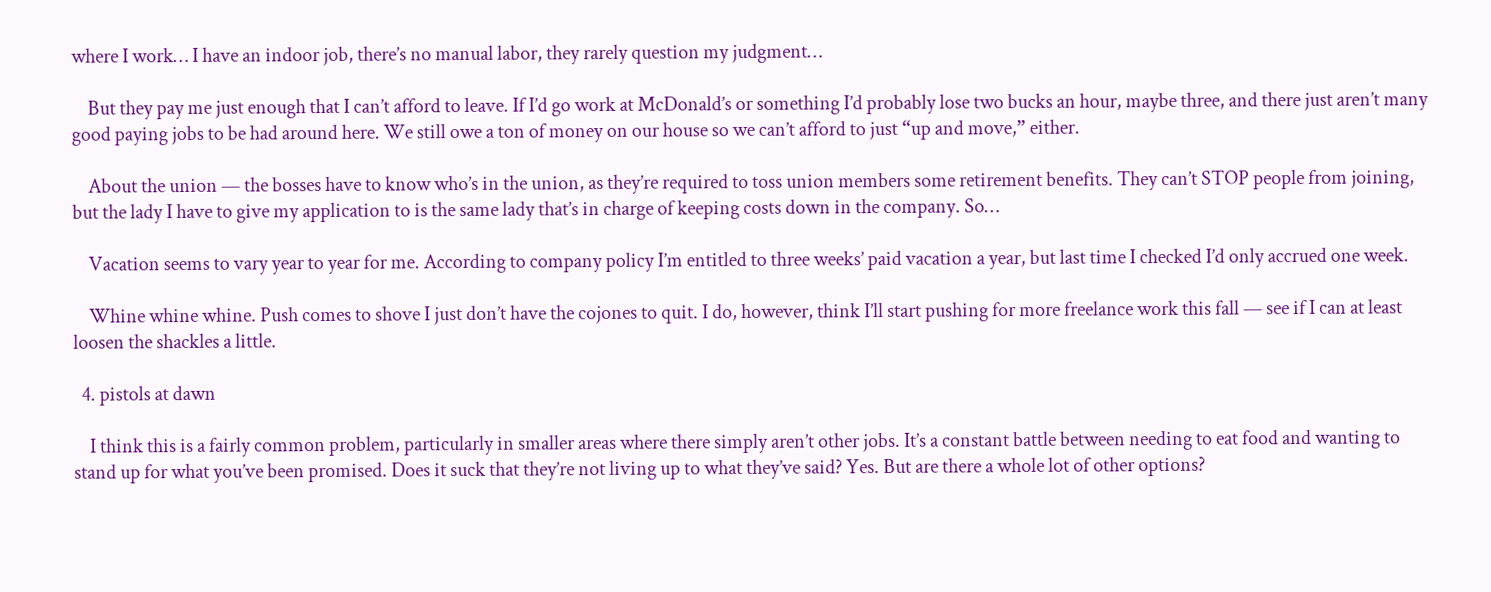where I work… I have an indoor job, there’s no manual labor, they rarely question my judgment…

    But they pay me just enough that I can’t afford to leave. If I’d go work at McDonald’s or something I’d probably lose two bucks an hour, maybe three, and there just aren’t many good paying jobs to be had around here. We still owe a ton of money on our house so we can’t afford to just “up and move,” either.

    About the union — the bosses have to know who’s in the union, as they’re required to toss union members some retirement benefits. They can’t STOP people from joining, but the lady I have to give my application to is the same lady that’s in charge of keeping costs down in the company. So…

    Vacation seems to vary year to year for me. According to company policy I’m entitled to three weeks’ paid vacation a year, but last time I checked I’d only accrued one week.

    Whine whine whine. Push comes to shove I just don’t have the cojones to quit. I do, however, think I’ll start pushing for more freelance work this fall — see if I can at least loosen the shackles a little.

  4. pistols at dawn

    I think this is a fairly common problem, particularly in smaller areas where there simply aren’t other jobs. It’s a constant battle between needing to eat food and wanting to stand up for what you’ve been promised. Does it suck that they’re not living up to what they’ve said? Yes. But are there a whole lot of other options?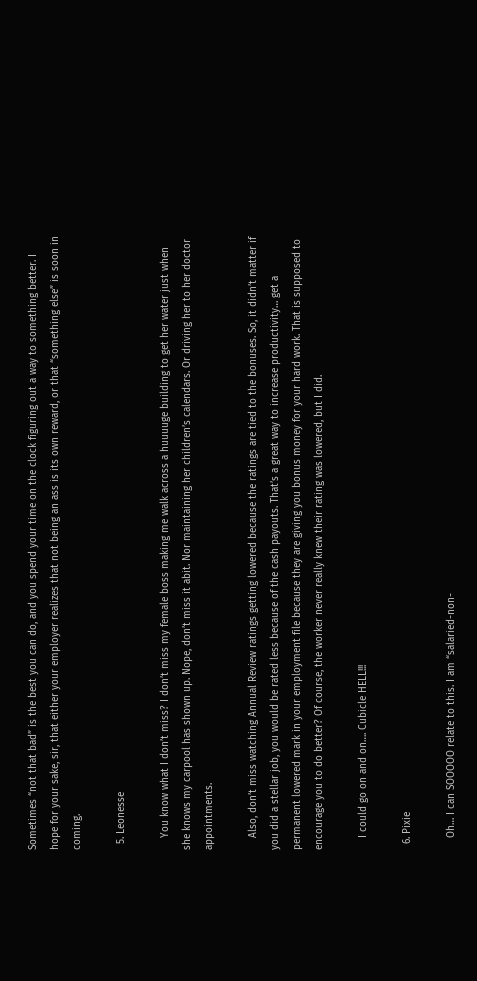Sometimes “not that bad” is the best you can do, and you spend your time on the clock figuring out a way to something better. I hope for your sake, sir, that either your employer realizes that not being an ass is its own reward, or that “something else” is soon in coming.

  5. Leonesse

    You know what I don’t miss? I don’t miss my female boss making me walk across a huuuuge building to get her water just when she knows my carpool has shown up. Nope, don’t miss it abit. Nor maintaining her children’s calendars. Or driving her to her doctor appointments.

    Also, don’t miss watching Annual Review ratings getting lowered because the ratings are tied to the bonuses. So, it didn’t matter if you did a stellar job, you would be rated less because of the cash payouts. That’s a great way to increase productivity… get a permanent lowered mark in your employment file because they are giving you bonus money for your hard work. That is supposed to encourage you to do better? Of course, the worker never really knew their rating was lowered, but I did.

    I could go on and on…. Cubicle HELL!!!

  6. Pixie

    Oh… I can SOOOOO relate to this. I am “salaried-non-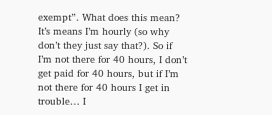exempt”. What does this mean? It’s means I’m hourly (so why don’t they just say that?). So if I’m not there for 40 hours, I don’t get paid for 40 hours, but if I’m not there for 40 hours I get in trouble… I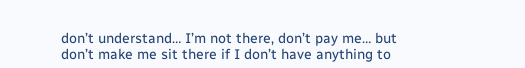don’t understand… I’m not there, don’t pay me… but don’t make me sit there if I don’t have anything to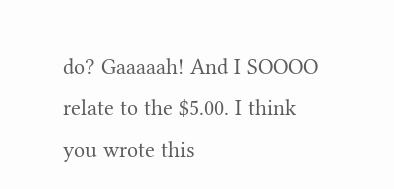do? Gaaaaah! And I SOOOO relate to the $5.00. I think you wrote this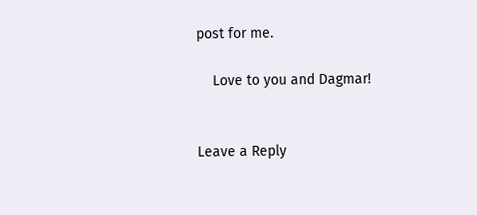post for me.

    Love to you and Dagmar!


Leave a Reply